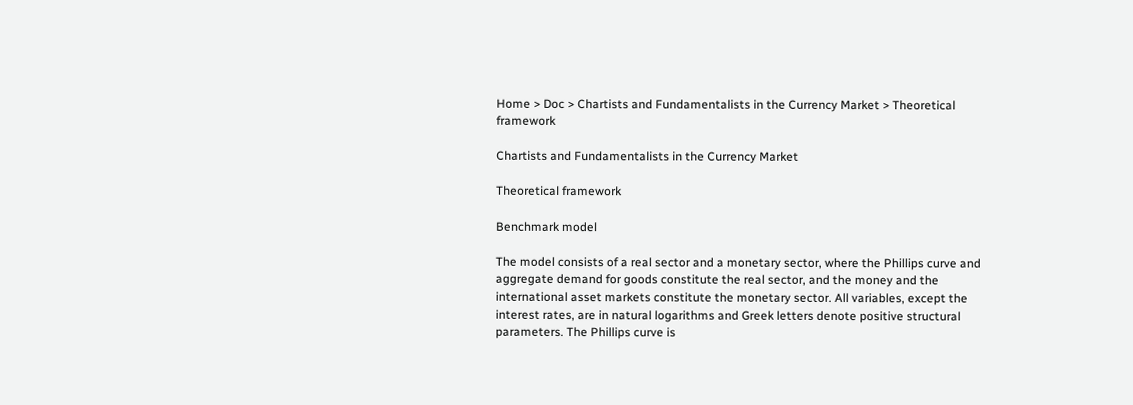Home > Doc > Chartists and Fundamentalists in the Currency Market > Theoretical framework

Chartists and Fundamentalists in the Currency Market

Theoretical framework

Benchmark model

The model consists of a real sector and a monetary sector, where the Phillips curve and aggregate demand for goods constitute the real sector, and the money and the international asset markets constitute the monetary sector. All variables, except the interest rates, are in natural logarithms and Greek letters denote positive structural parameters. The Phillips curve is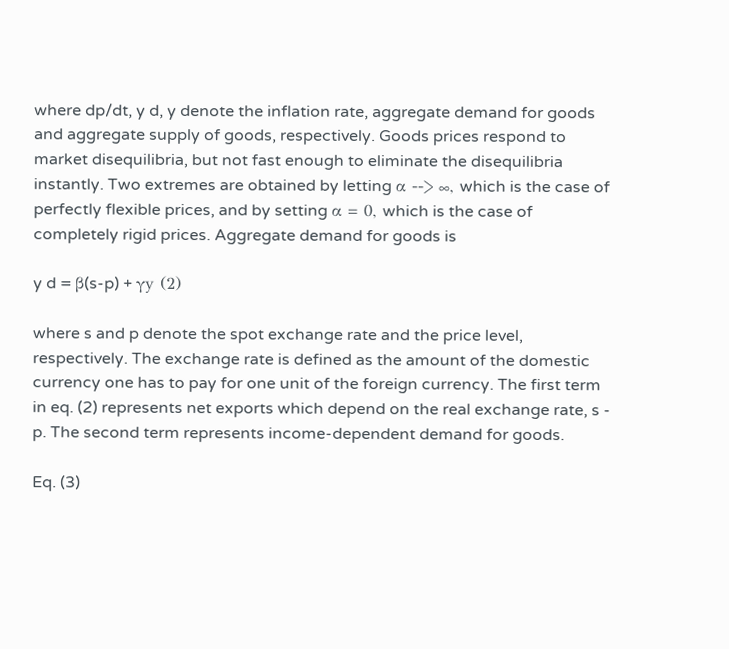where dp/dt, y d, y denote the inflation rate, aggregate demand for goods and aggregate supply of goods, respectively. Goods prices respond to market disequilibria, but not fast enough to eliminate the disequilibria instantly. Two extremes are obtained by letting α --> ∞, which is the case of perfectly flexible prices, and by setting α = 0, which is the case of completely rigid prices. Aggregate demand for goods is

y d = β(s-p) + γy (2)

where s and p denote the spot exchange rate and the price level, respectively. The exchange rate is defined as the amount of the domestic currency one has to pay for one unit of the foreign currency. The first term in eq. (2) represents net exports which depend on the real exchange rate, s - p. The second term represents income-dependent demand for goods.

Eq. (3)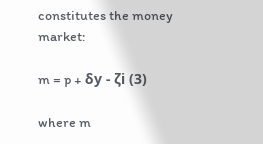constitutes the money market:

m = p + δy - ζi (3)

where m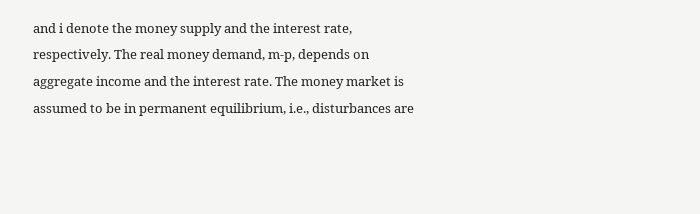and i denote the money supply and the interest rate, respectively. The real money demand, m-p, depends on aggregate income and the interest rate. The money market is assumed to be in permanent equilibrium, i.e., disturbances are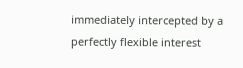immediately intercepted by a perfectly flexible interest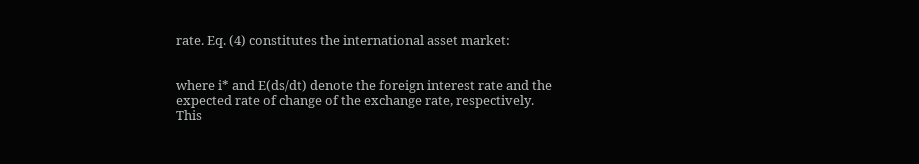rate. Eq. (4) constitutes the international asset market:


where i* and E(ds/dt) denote the foreign interest rate and the expected rate of change of the exchange rate, respectively. This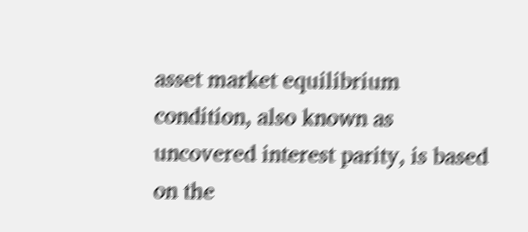asset market equilibrium condition, also known as uncovered interest parity, is based on the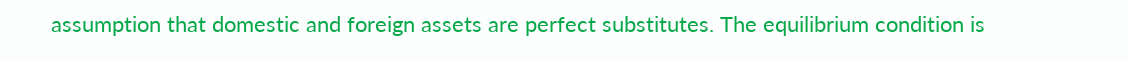assumption that domestic and foreign assets are perfect substitutes. The equilibrium condition is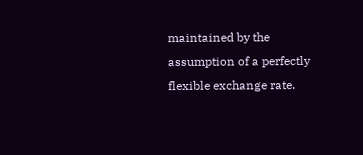maintained by the assumption of a perfectly flexible exchange rate.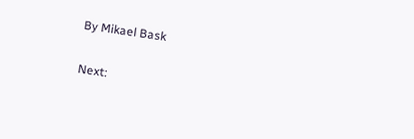By Mikael Bask

Next: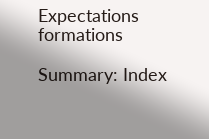Expectations formations

Summary: Index